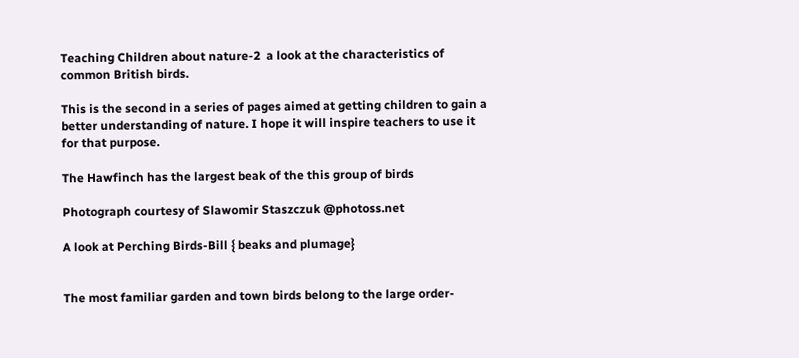Teaching Children about nature-2  a look at the characteristics of common British birds.

This is the second in a series of pages aimed at getting children to gain a better understanding of nature. I hope it will inspire teachers to use it for that purpose.

The Hawfinch has the largest beak of the this group of birds

Photograph courtesy of Slawomir Staszczuk @photoss.net

A look at Perching Birds-Bill { beaks and plumage}


The most familiar garden and town birds belong to the large order-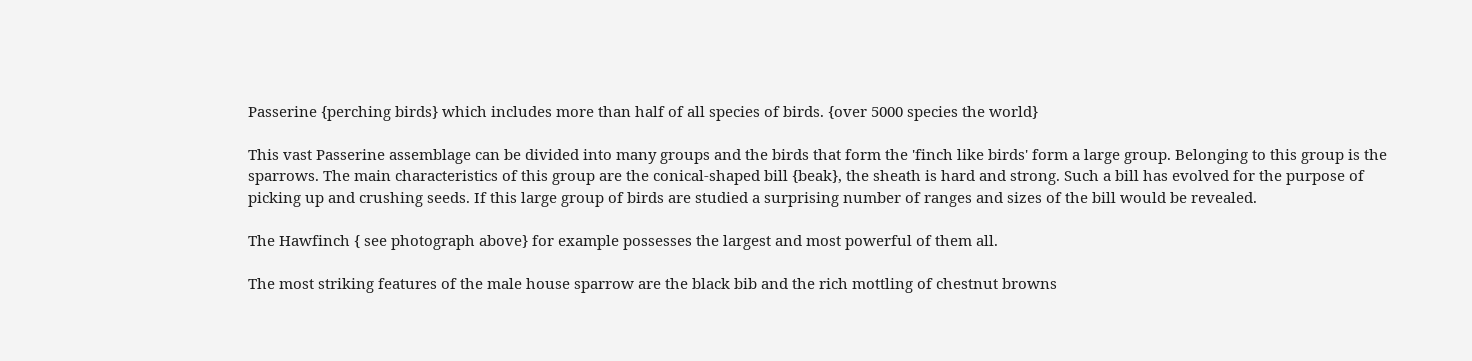Passerine {perching birds} which includes more than half of all species of birds. {over 5000 species the world}

This vast Passerine assemblage can be divided into many groups and the birds that form the 'finch like birds' form a large group. Belonging to this group is the sparrows. The main characteristics of this group are the conical-shaped bill {beak}, the sheath is hard and strong. Such a bill has evolved for the purpose of  picking up and crushing seeds. If this large group of birds are studied a surprising number of ranges and sizes of the bill would be revealed.

The Hawfinch { see photograph above} for example possesses the largest and most powerful of them all.

The most striking features of the male house sparrow are the black bib and the rich mottling of chestnut browns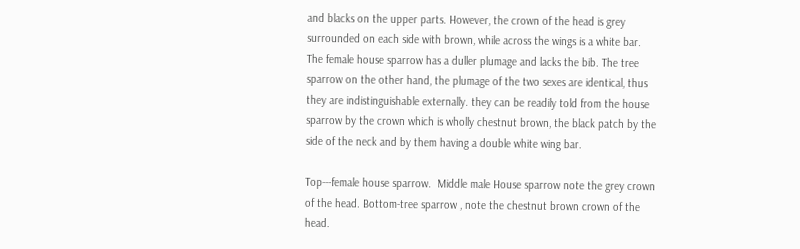and blacks on the upper parts. However, the crown of the head is grey surrounded on each side with brown, while across the wings is a white bar.  The female house sparrow has a duller plumage and lacks the bib. The tree sparrow on the other hand, the plumage of the two sexes are identical, thus they are indistinguishable externally. they can be readily told from the house sparrow by the crown which is wholly chestnut brown, the black patch by the side of the neck and by them having a double white wing bar.

Top---female house sparrow.  Middle male House sparrow note the grey crown of the head. Bottom-tree sparrow , note the chestnut brown crown of the head.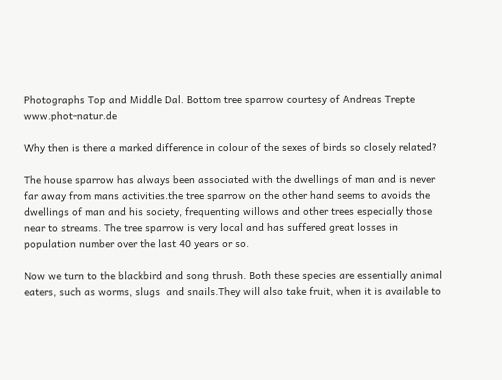Photographs Top and Middle Dal. Bottom tree sparrow courtesy of Andreas Trepte www.phot-natur.de

Why then is there a marked difference in colour of the sexes of birds so closely related?

The house sparrow has always been associated with the dwellings of man and is never far away from mans activities.the tree sparrow on the other hand seems to avoids the dwellings of man and his society, frequenting willows and other trees especially those near to streams. The tree sparrow is very local and has suffered great losses in population number over the last 40 years or so.

Now we turn to the blackbird and song thrush. Both these species are essentially animal eaters, such as worms, slugs  and snails.They will also take fruit, when it is available to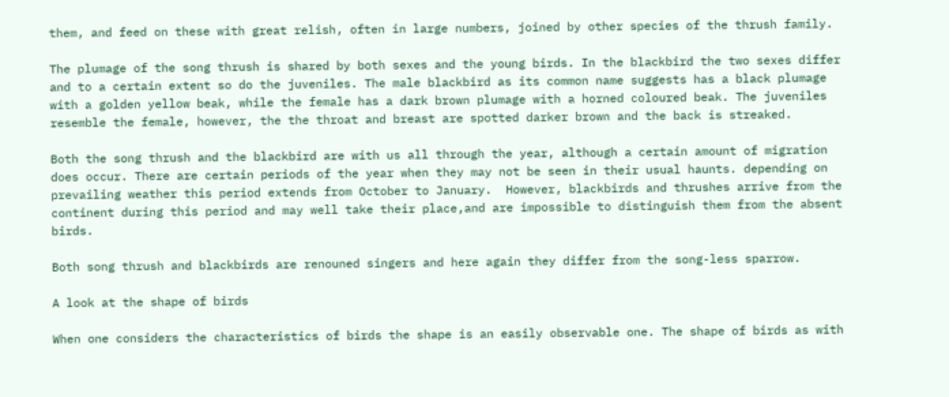them, and feed on these with great relish, often in large numbers, joined by other species of the thrush family.

The plumage of the song thrush is shared by both sexes and the young birds. In the blackbird the two sexes differ and to a certain extent so do the juveniles. The male blackbird as its common name suggests has a black plumage with a golden yellow beak, while the female has a dark brown plumage with a horned coloured beak. The juveniles resemble the female, however, the the throat and breast are spotted darker brown and the back is streaked.

Both the song thrush and the blackbird are with us all through the year, although a certain amount of migration does occur. There are certain periods of the year when they may not be seen in their usual haunts. depending on prevailing weather this period extends from October to January.  However, blackbirds and thrushes arrive from the continent during this period and may well take their place,and are impossible to distinguish them from the absent birds.

Both song thrush and blackbirds are renouned singers and here again they differ from the song-less sparrow.

A look at the shape of birds

When one considers the characteristics of birds the shape is an easily observable one. The shape of birds as with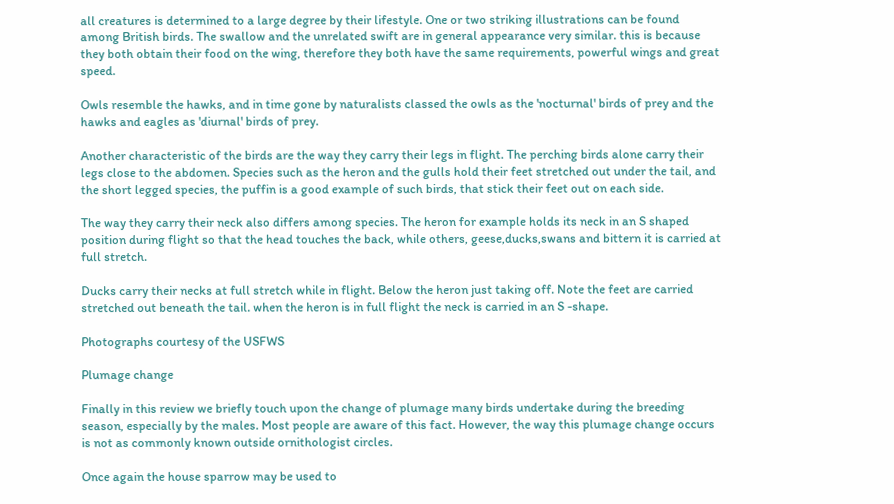all creatures is determined to a large degree by their lifestyle. One or two striking illustrations can be found among British birds. The swallow and the unrelated swift are in general appearance very similar. this is because they both obtain their food on the wing, therefore they both have the same requirements, powerful wings and great speed.

Owls resemble the hawks, and in time gone by naturalists classed the owls as the 'nocturnal' birds of prey and the hawks and eagles as 'diurnal' birds of prey.

Another characteristic of the birds are the way they carry their legs in flight. The perching birds alone carry their legs close to the abdomen. Species such as the heron and the gulls hold their feet stretched out under the tail, and the short legged species, the puffin is a good example of such birds, that stick their feet out on each side.

The way they carry their neck also differs among species. The heron for example holds its neck in an S shaped position during flight so that the head touches the back, while others, geese,ducks,swans and bittern it is carried at full stretch.

Ducks carry their necks at full stretch while in flight. Below the heron just taking off. Note the feet are carried stretched out beneath the tail. when the heron is in full flight the neck is carried in an S -shape.

Photographs courtesy of the USFWS

Plumage change

Finally in this review we briefly touch upon the change of plumage many birds undertake during the breeding season, especially by the males. Most people are aware of this fact. However, the way this plumage change occurs is not as commonly known outside ornithologist circles.

Once again the house sparrow may be used to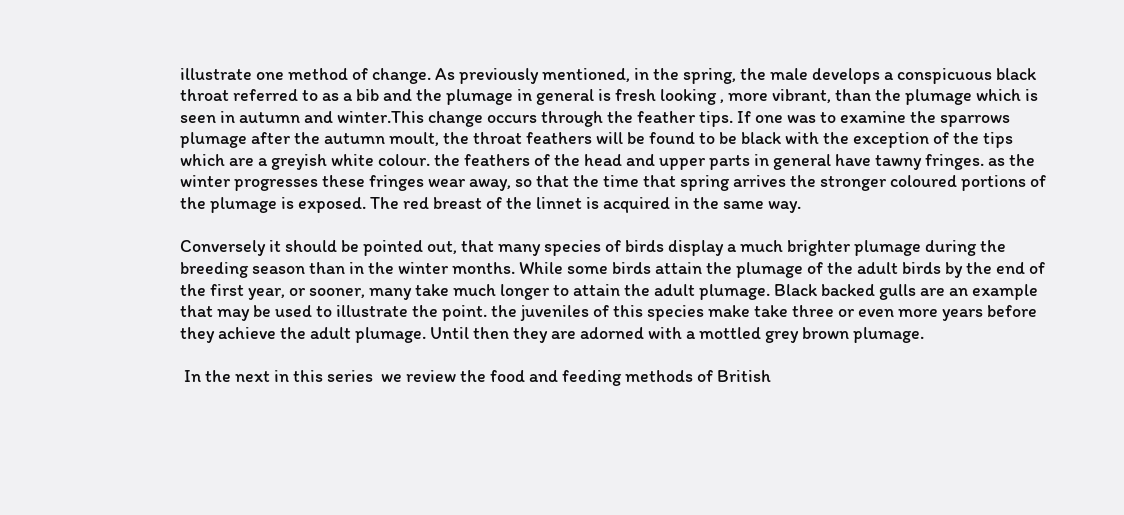illustrate one method of change. As previously mentioned, in the spring, the male develops a conspicuous black throat referred to as a bib and the plumage in general is fresh looking , more vibrant, than the plumage which is seen in autumn and winter.This change occurs through the feather tips. If one was to examine the sparrows plumage after the autumn moult, the throat feathers will be found to be black with the exception of the tips which are a greyish white colour. the feathers of the head and upper parts in general have tawny fringes. as the winter progresses these fringes wear away, so that the time that spring arrives the stronger coloured portions of the plumage is exposed. The red breast of the linnet is acquired in the same way.

Conversely it should be pointed out, that many species of birds display a much brighter plumage during the breeding season than in the winter months. While some birds attain the plumage of the adult birds by the end of the first year, or sooner, many take much longer to attain the adult plumage. Black backed gulls are an example that may be used to illustrate the point. the juveniles of this species make take three or even more years before they achieve the adult plumage. Until then they are adorned with a mottled grey brown plumage.

 In the next in this series  we review the food and feeding methods of British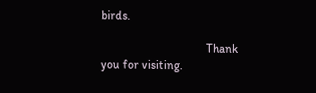birds.

                                   Thank you for visiting.